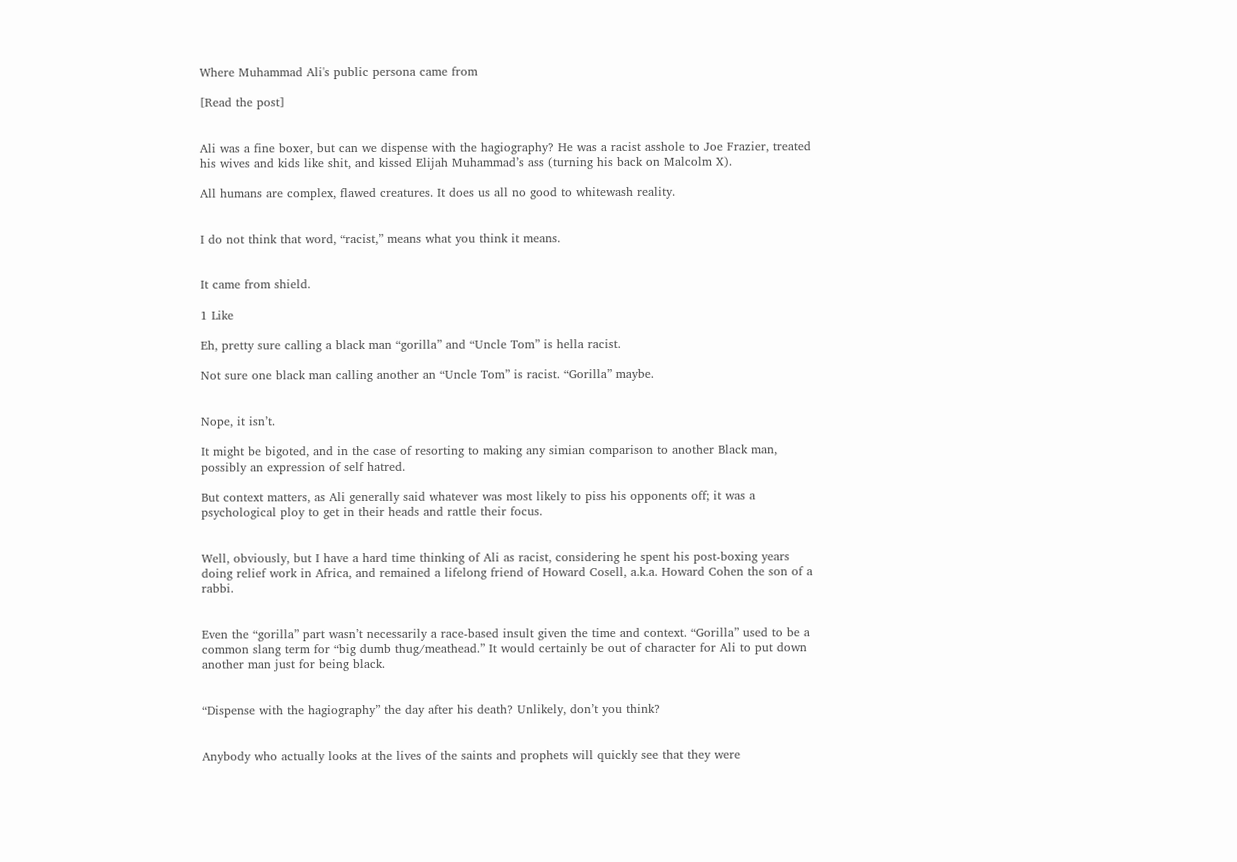Where Muhammad Ali's public persona came from

[Read the post]


Ali was a fine boxer, but can we dispense with the hagiography? He was a racist asshole to Joe Frazier, treated his wives and kids like shit, and kissed Elijah Muhammad’s ass (turning his back on Malcolm X).

All humans are complex, flawed creatures. It does us all no good to whitewash reality.


I do not think that word, “racist,” means what you think it means.


It came from shield.

1 Like

Eh, pretty sure calling a black man “gorilla” and “Uncle Tom” is hella racist.

Not sure one black man calling another an “Uncle Tom” is racist. “Gorilla” maybe.


Nope, it isn’t.

It might be bigoted, and in the case of resorting to making any simian comparison to another Black man, possibly an expression of self hatred.

But context matters, as Ali generally said whatever was most likely to piss his opponents off; it was a psychological ploy to get in their heads and rattle their focus.


Well, obviously, but I have a hard time thinking of Ali as racist, considering he spent his post-boxing years doing relief work in Africa, and remained a lifelong friend of Howard Cosell, a.k.a. Howard Cohen the son of a rabbi.


Even the “gorilla” part wasn’t necessarily a race-based insult given the time and context. “Gorilla” used to be a common slang term for “big dumb thug/meathead.” It would certainly be out of character for Ali to put down another man just for being black.


“Dispense with the hagiography” the day after his death? Unlikely, don’t you think?


Anybody who actually looks at the lives of the saints and prophets will quickly see that they were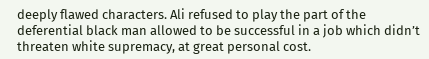deeply flawed characters. Ali refused to play the part of the deferential black man allowed to be successful in a job which didn’t threaten white supremacy, at great personal cost.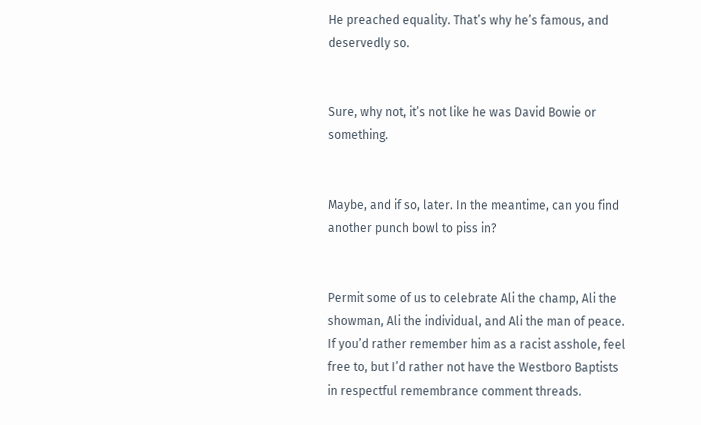He preached equality. That’s why he’s famous, and deservedly so.


Sure, why not, it’s not like he was David Bowie or something.


Maybe, and if so, later. In the meantime, can you find another punch bowl to piss in?


Permit some of us to celebrate Ali the champ, Ali the showman, Ali the individual, and Ali the man of peace. If you’d rather remember him as a racist asshole, feel free to, but I’d rather not have the Westboro Baptists in respectful remembrance comment threads.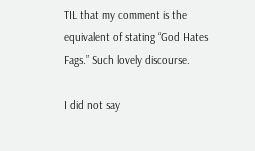TIL that my comment is the equivalent of stating “God Hates Fags.” Such lovely discourse.

I did not say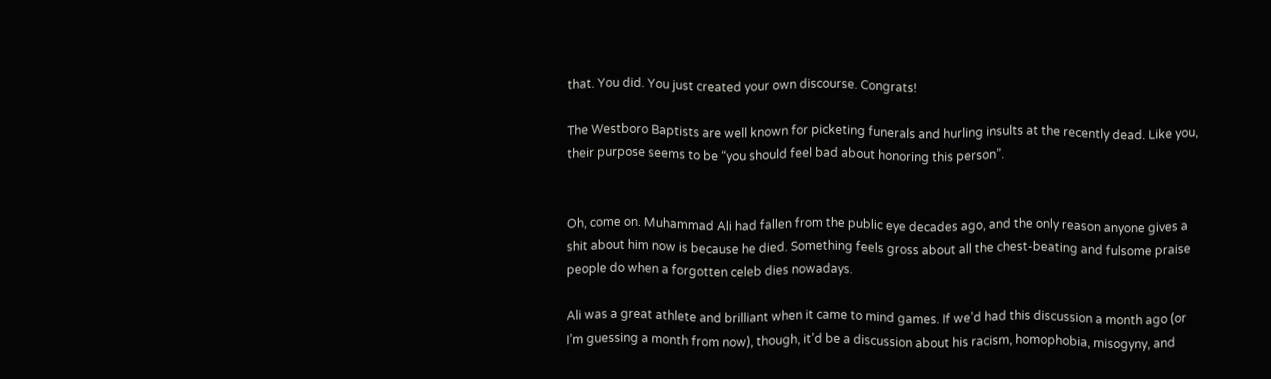that. You did. You just created your own discourse. Congrats!

The Westboro Baptists are well known for picketing funerals and hurling insults at the recently dead. Like you, their purpose seems to be “you should feel bad about honoring this person”.


Oh, come on. Muhammad Ali had fallen from the public eye decades ago, and the only reason anyone gives a shit about him now is because he died. Something feels gross about all the chest-beating and fulsome praise people do when a forgotten celeb dies nowadays.

Ali was a great athlete and brilliant when it came to mind games. If we’d had this discussion a month ago (or I’m guessing a month from now), though, it’d be a discussion about his racism, homophobia, misogyny, and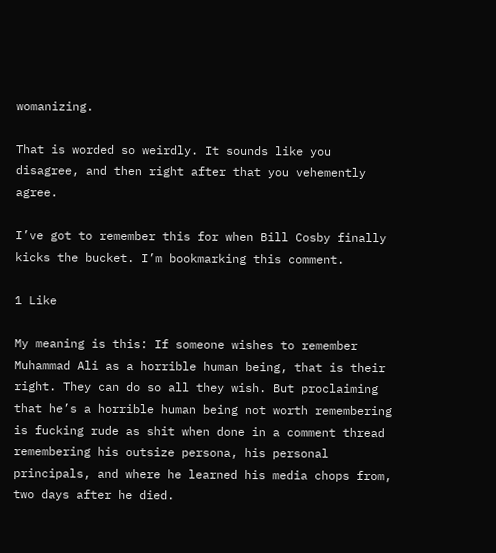womanizing.

That is worded so weirdly. It sounds like you disagree, and then right after that you vehemently agree.

I’ve got to remember this for when Bill Cosby finally kicks the bucket. I’m bookmarking this comment.

1 Like

My meaning is this: If someone wishes to remember Muhammad Ali as a horrible human being, that is their right. They can do so all they wish. But proclaiming that he’s a horrible human being not worth remembering is fucking rude as shit when done in a comment thread remembering his outsize persona, his personal principals, and where he learned his media chops from, two days after he died.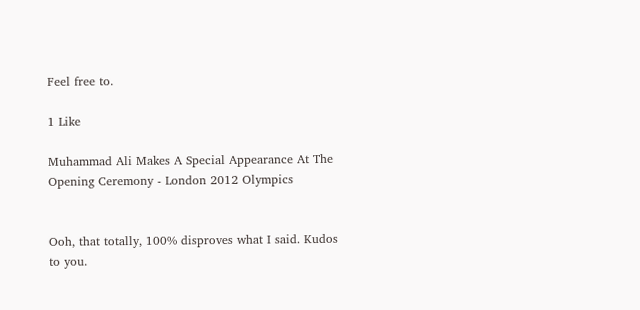Feel free to.

1 Like

Muhammad Ali Makes A Special Appearance At The Opening Ceremony - London 2012 Olympics


Ooh, that totally, 100% disproves what I said. Kudos to you.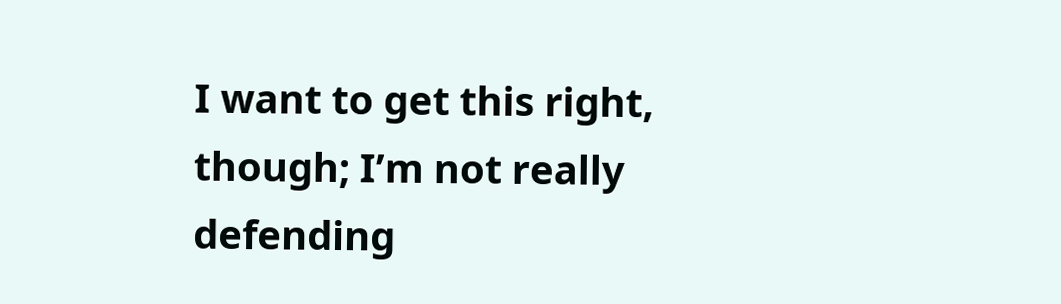I want to get this right, though; I’m not really defending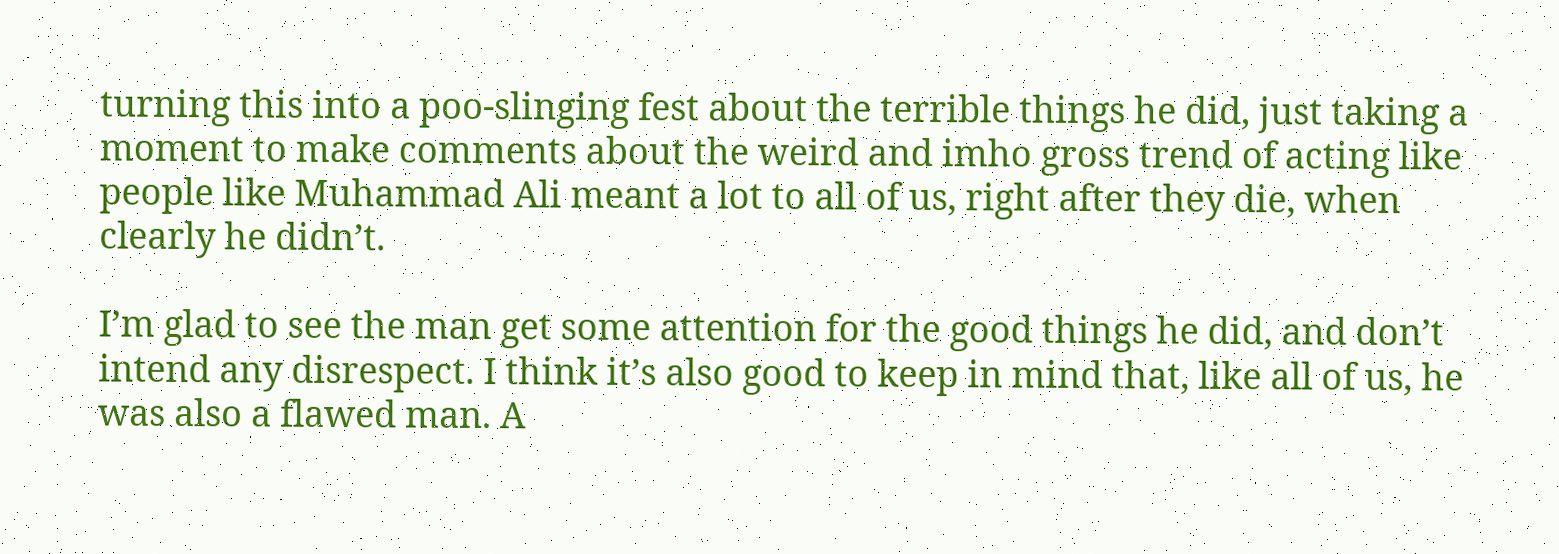turning this into a poo-slinging fest about the terrible things he did, just taking a moment to make comments about the weird and imho gross trend of acting like people like Muhammad Ali meant a lot to all of us, right after they die, when clearly he didn’t.

I’m glad to see the man get some attention for the good things he did, and don’t intend any disrespect. I think it’s also good to keep in mind that, like all of us, he was also a flawed man. A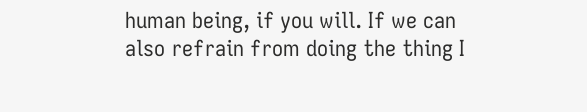human being, if you will. If we can also refrain from doing the thing I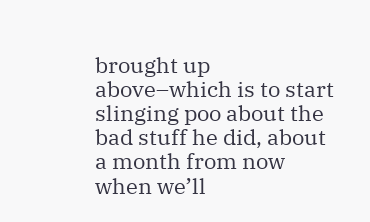brought up above–which is to start slinging poo about the bad stuff he did, about a month from now when we’ll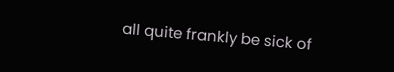all quite frankly be sick of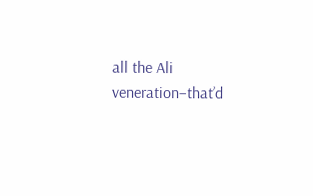all the Ali veneration–that’d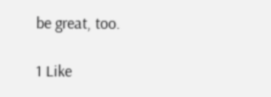be great, too.

1 Like